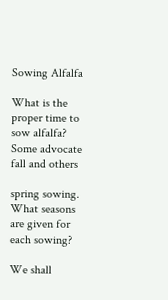Sowing Alfalfa

What is the proper time to sow alfalfa? Some advocate fall and others

spring sowing. What seasons are given for each sowing?

We shall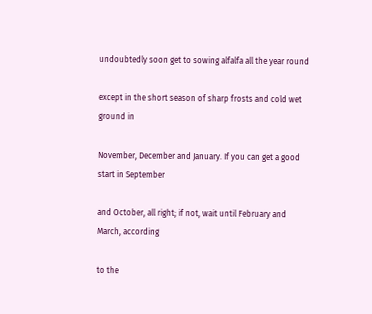undoubtedly soon get to sowing alfalfa all the year round

except in the short season of sharp frosts and cold wet ground in

November, December and January. If you can get a good start in September

and October, all right; if not, wait until February and March, according

to the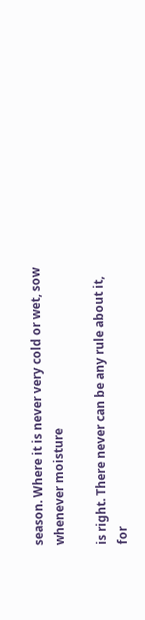season. Where it is never very cold or wet, sow whenever moisture

is right. There never can be any rule about it, for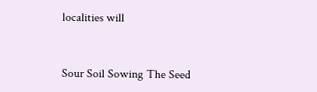localities will


Sour Soil Sowing The Seed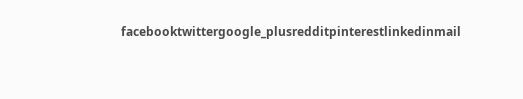facebooktwittergoogle_plusredditpinterestlinkedinmail